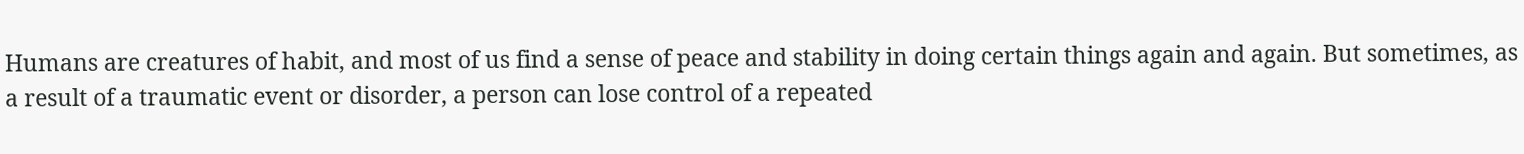Humans are creatures of habit, and most of us find a sense of peace and stability in doing certain things again and again. But sometimes, as a result of a traumatic event or disorder, a person can lose control of a repeated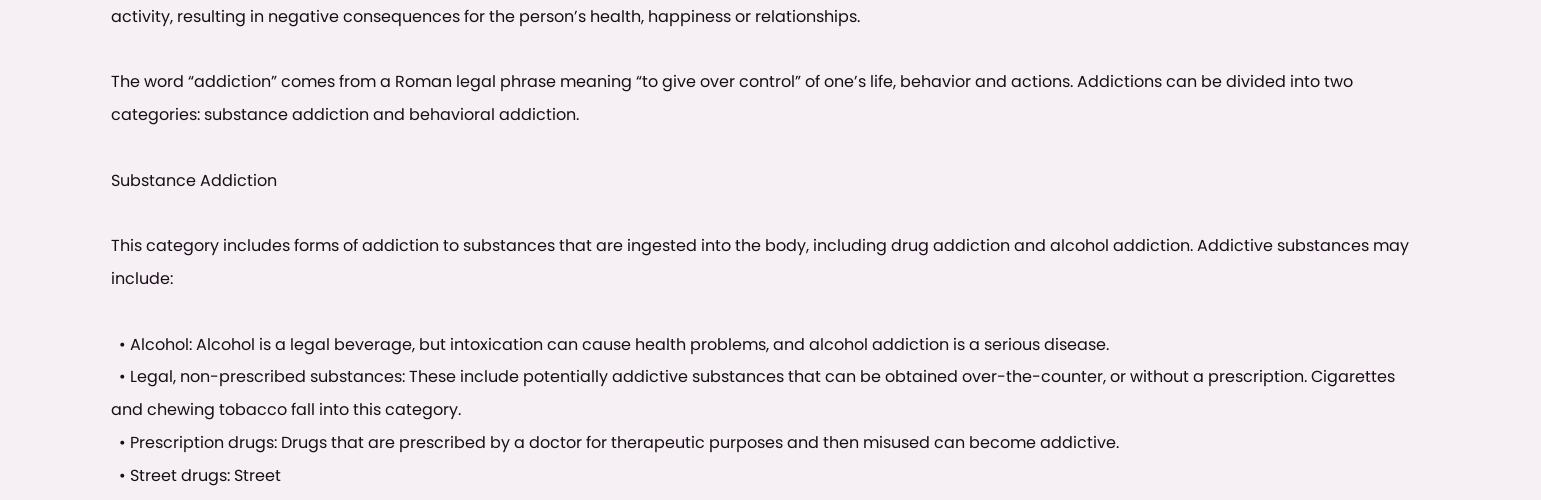activity, resulting in negative consequences for the person’s health, happiness or relationships.

The word “addiction” comes from a Roman legal phrase meaning “to give over control” of one’s life, behavior and actions. Addictions can be divided into two categories: substance addiction and behavioral addiction.

Substance Addiction

This category includes forms of addiction to substances that are ingested into the body, including drug addiction and alcohol addiction. Addictive substances may include:

  • Alcohol: Alcohol is a legal beverage, but intoxication can cause health problems, and alcohol addiction is a serious disease.
  • Legal, non-prescribed substances: These include potentially addictive substances that can be obtained over-the-counter, or without a prescription. Cigarettes and chewing tobacco fall into this category.
  • Prescription drugs: Drugs that are prescribed by a doctor for therapeutic purposes and then misused can become addictive.
  • Street drugs: Street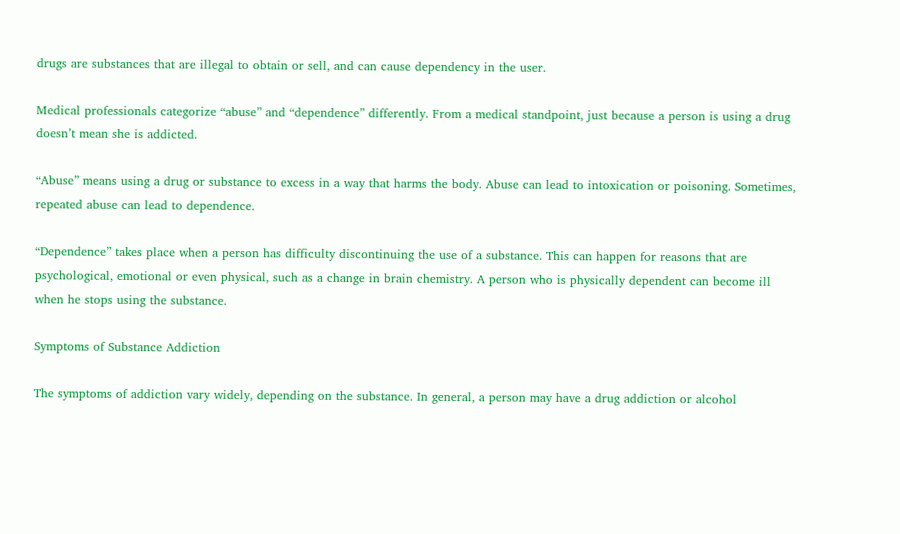drugs are substances that are illegal to obtain or sell, and can cause dependency in the user.

Medical professionals categorize “abuse” and “dependence” differently. From a medical standpoint, just because a person is using a drug doesn’t mean she is addicted.

“Abuse” means using a drug or substance to excess in a way that harms the body. Abuse can lead to intoxication or poisoning. Sometimes, repeated abuse can lead to dependence.

“Dependence” takes place when a person has difficulty discontinuing the use of a substance. This can happen for reasons that are psychological, emotional or even physical, such as a change in brain chemistry. A person who is physically dependent can become ill when he stops using the substance.

Symptoms of Substance Addiction

The symptoms of addiction vary widely, depending on the substance. In general, a person may have a drug addiction or alcohol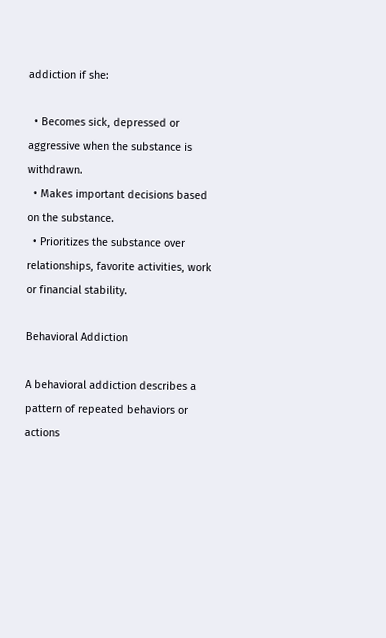addiction if she:

  • Becomes sick, depressed or aggressive when the substance is withdrawn.
  • Makes important decisions based on the substance.
  • Prioritizes the substance over relationships, favorite activities, work or financial stability.

Behavioral Addiction

A behavioral addiction describes a pattern of repeated behaviors or actions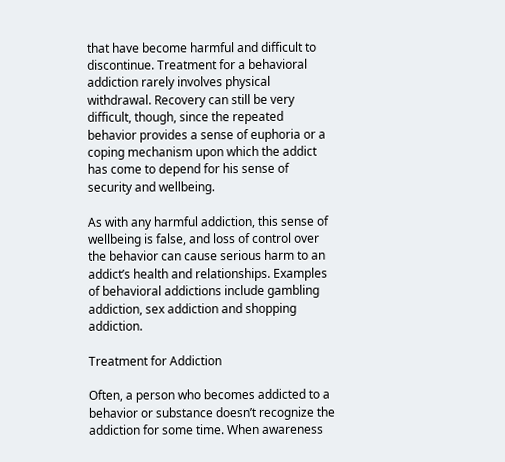that have become harmful and difficult to discontinue. Treatment for a behavioral addiction rarely involves physical withdrawal. Recovery can still be very difficult, though, since the repeated behavior provides a sense of euphoria or a coping mechanism upon which the addict has come to depend for his sense of security and wellbeing.

As with any harmful addiction, this sense of wellbeing is false, and loss of control over the behavior can cause serious harm to an addict’s health and relationships. Examples of behavioral addictions include gambling addiction, sex addiction and shopping addiction.

Treatment for Addiction

Often, a person who becomes addicted to a behavior or substance doesn’t recognize the addiction for some time. When awareness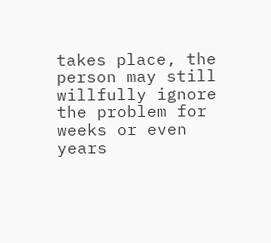takes place, the person may still willfully ignore the problem for weeks or even years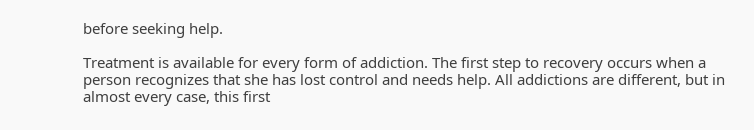before seeking help.

Treatment is available for every form of addiction. The first step to recovery occurs when a person recognizes that she has lost control and needs help. All addictions are different, but in almost every case, this first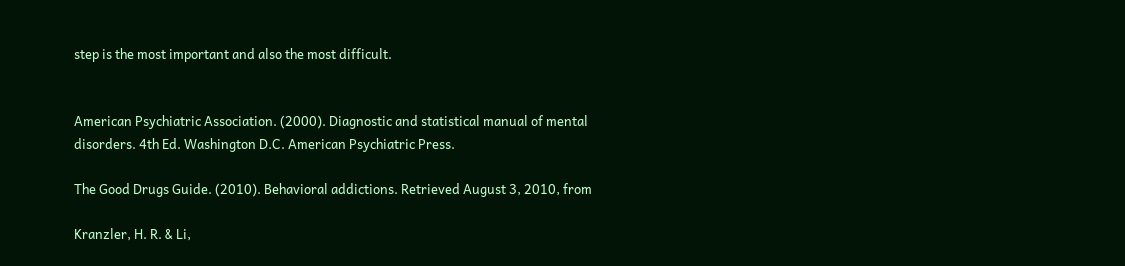step is the most important and also the most difficult.


American Psychiatric Association. (2000). Diagnostic and statistical manual of mental disorders. 4th Ed. Washington D.C. American Psychiatric Press.

The Good Drugs Guide. (2010). Behavioral addictions. Retrieved August 3, 2010, from

Kranzler, H. R. & Li,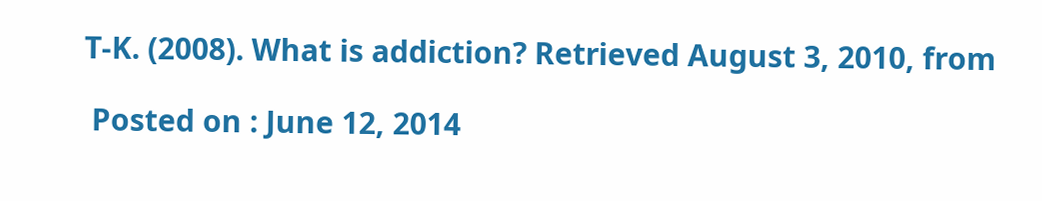T-K. (2008). What is addiction? Retrieved August 3, 2010, from

 Posted on : June 12, 2014